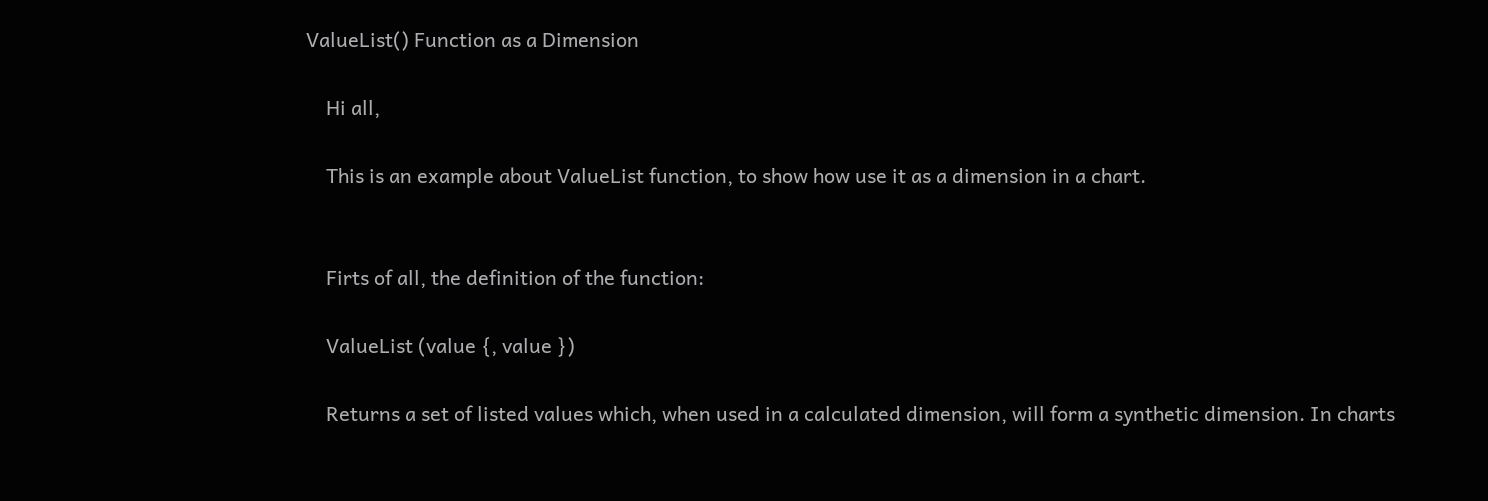ValueList() Function as a Dimension

    Hi all,

    This is an example about ValueList function, to show how use it as a dimension in a chart.


    Firts of all, the definition of the function:

    ValueList (value {, value })

    Returns a set of listed values which, when used in a calculated dimension, will form a synthetic dimension. In charts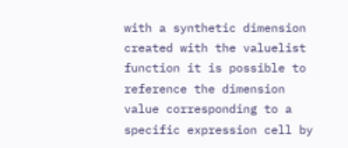with a synthetic dimension created with the valuelist function it is possible to reference the dimension value corresponding to a specific expression cell by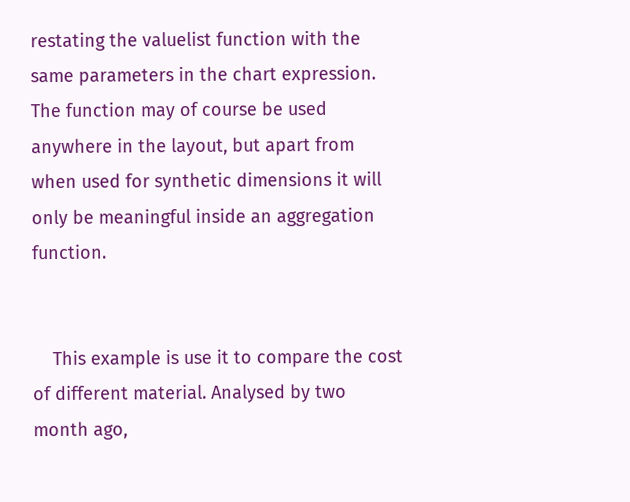restating the valuelist function with the same parameters in the chart expression. The function may of course be used anywhere in the layout, but apart from when used for synthetic dimensions it will only be meaningful inside an aggregation function.


    This example is use it to compare the cost of different material. Analysed by two month ago,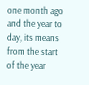one month ago and the year to day, its means from the start of the year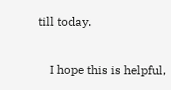till today.

    I hope this is helpful,